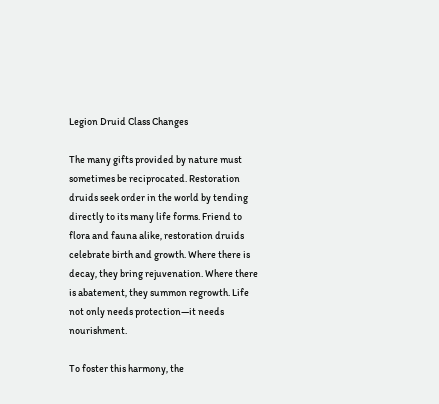Legion Druid Class Changes

The many gifts provided by nature must sometimes be reciprocated. Restoration druids seek order in the world by tending directly to its many life forms. Friend to flora and fauna alike, restoration druids celebrate birth and growth. Where there is decay, they bring rejuvenation. Where there is abatement, they summon regrowth. Life not only needs protection—it needs nourishment.

To foster this harmony, the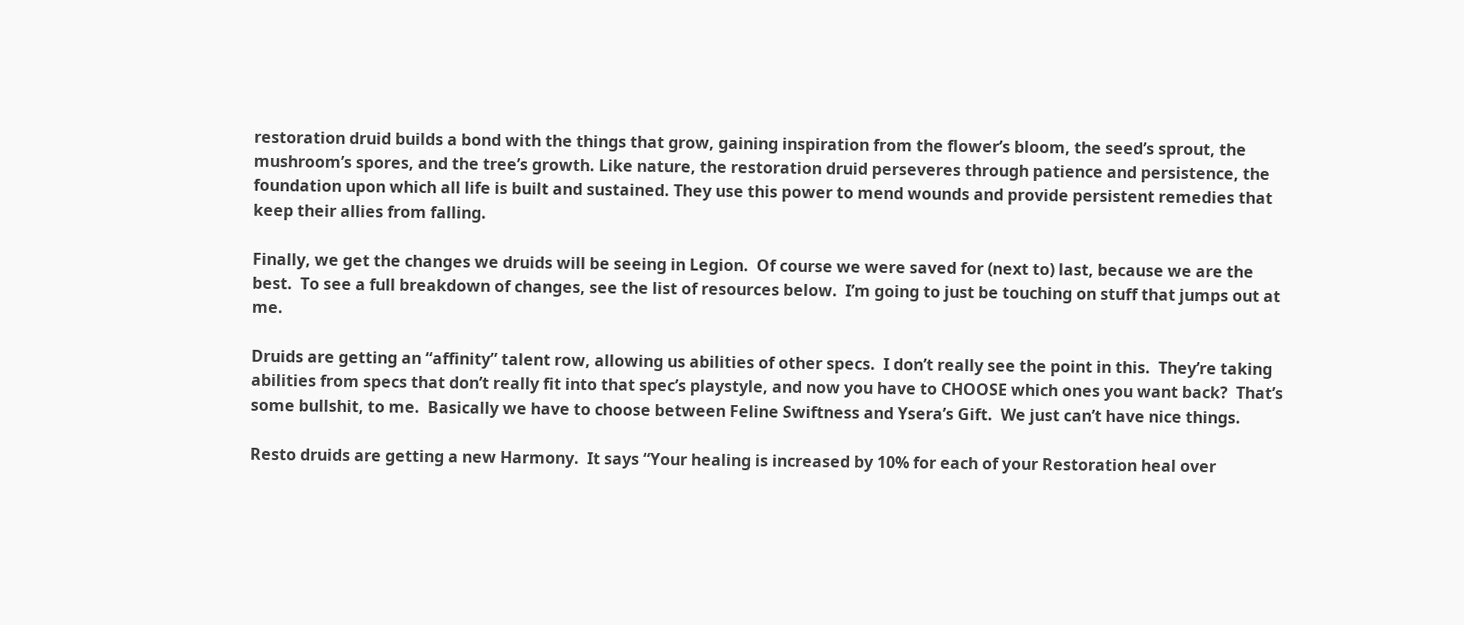restoration druid builds a bond with the things that grow, gaining inspiration from the flower’s bloom, the seed’s sprout, the mushroom’s spores, and the tree’s growth. Like nature, the restoration druid perseveres through patience and persistence, the foundation upon which all life is built and sustained. They use this power to mend wounds and provide persistent remedies that keep their allies from falling.

Finally, we get the changes we druids will be seeing in Legion.  Of course we were saved for (next to) last, because we are the best.  To see a full breakdown of changes, see the list of resources below.  I’m going to just be touching on stuff that jumps out at me.

Druids are getting an “affinity” talent row, allowing us abilities of other specs.  I don’t really see the point in this.  They’re taking abilities from specs that don’t really fit into that spec’s playstyle, and now you have to CHOOSE which ones you want back?  That’s some bullshit, to me.  Basically we have to choose between Feline Swiftness and Ysera’s Gift.  We just can’t have nice things.

Resto druids are getting a new Harmony.  It says “Your healing is increased by 10% for each of your Restoration heal over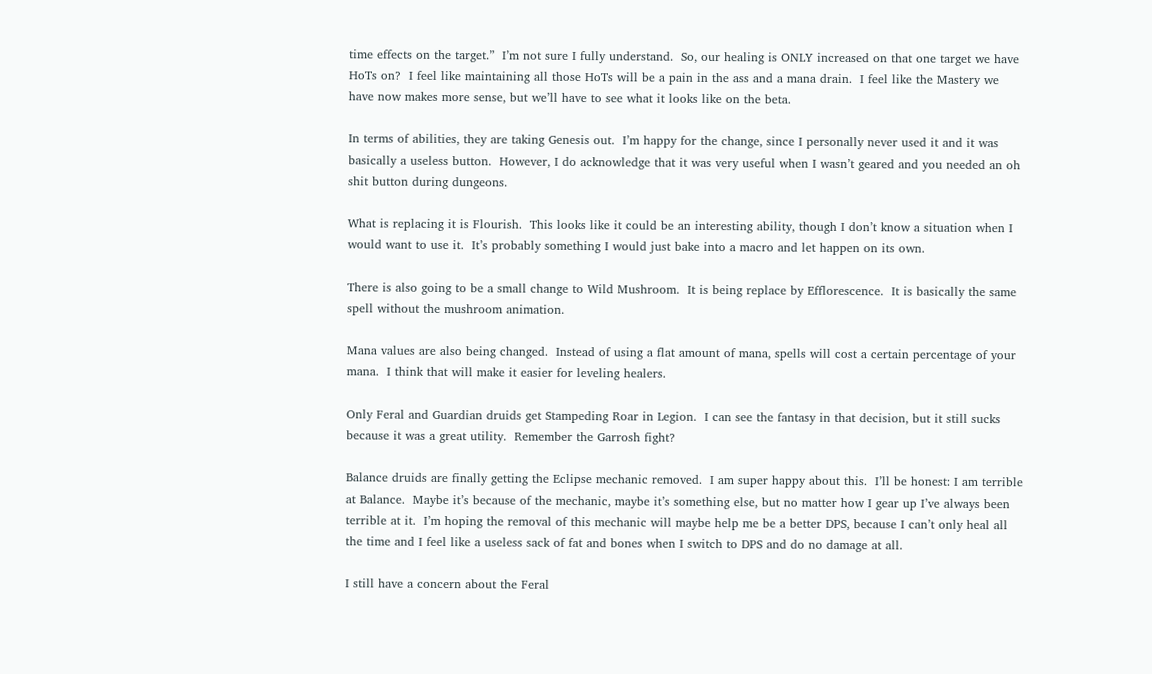time effects on the target.”  I’m not sure I fully understand.  So, our healing is ONLY increased on that one target we have HoTs on?  I feel like maintaining all those HoTs will be a pain in the ass and a mana drain.  I feel like the Mastery we have now makes more sense, but we’ll have to see what it looks like on the beta.

In terms of abilities, they are taking Genesis out.  I’m happy for the change, since I personally never used it and it was basically a useless button.  However, I do acknowledge that it was very useful when I wasn’t geared and you needed an oh shit button during dungeons.

What is replacing it is Flourish.  This looks like it could be an interesting ability, though I don’t know a situation when I would want to use it.  It’s probably something I would just bake into a macro and let happen on its own.

There is also going to be a small change to Wild Mushroom.  It is being replace by Efflorescence.  It is basically the same spell without the mushroom animation.

Mana values are also being changed.  Instead of using a flat amount of mana, spells will cost a certain percentage of your mana.  I think that will make it easier for leveling healers.

Only Feral and Guardian druids get Stampeding Roar in Legion.  I can see the fantasy in that decision, but it still sucks because it was a great utility.  Remember the Garrosh fight?

Balance druids are finally getting the Eclipse mechanic removed.  I am super happy about this.  I’ll be honest: I am terrible at Balance.  Maybe it’s because of the mechanic, maybe it’s something else, but no matter how I gear up I’ve always been terrible at it.  I’m hoping the removal of this mechanic will maybe help me be a better DPS, because I can’t only heal all the time and I feel like a useless sack of fat and bones when I switch to DPS and do no damage at all.

I still have a concern about the Feral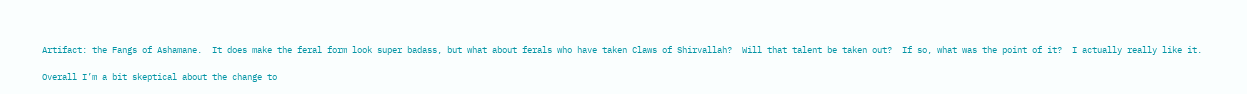Artifact: the Fangs of Ashamane.  It does make the feral form look super badass, but what about ferals who have taken Claws of Shirvallah?  Will that talent be taken out?  If so, what was the point of it?  I actually really like it.

Overall I’m a bit skeptical about the change to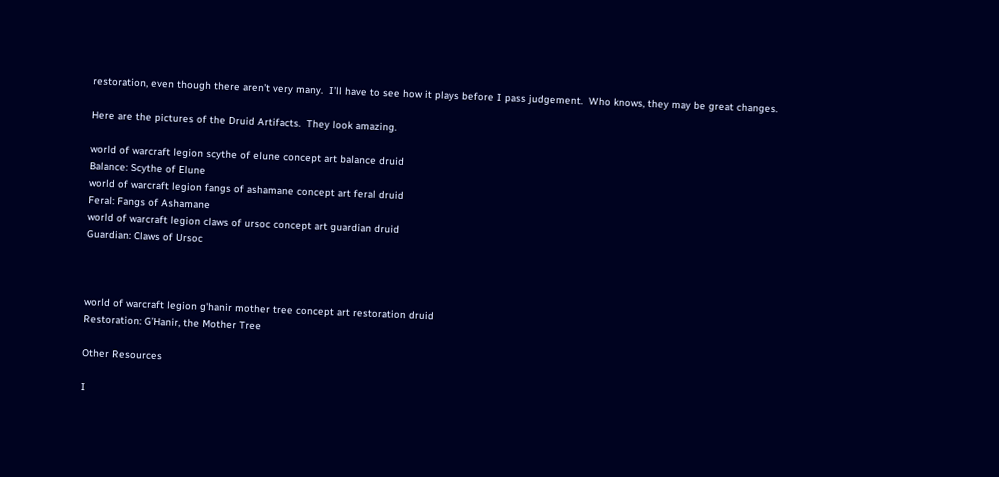restoration, even though there aren’t very many.  I’ll have to see how it plays before I pass judgement.  Who knows, they may be great changes.

Here are the pictures of the Druid Artifacts.  They look amazing.

world of warcraft legion scythe of elune concept art balance druid
Balance: Scythe of Elune
world of warcraft legion fangs of ashamane concept art feral druid
Feral: Fangs of Ashamane
world of warcraft legion claws of ursoc concept art guardian druid
Guardian: Claws of Ursoc



world of warcraft legion g'hanir mother tree concept art restoration druid
Restoration: G’Hanir, the Mother Tree

Other Resources

I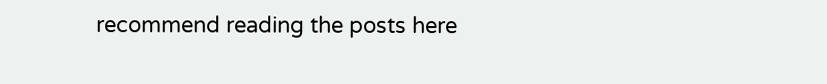recommend reading the posts here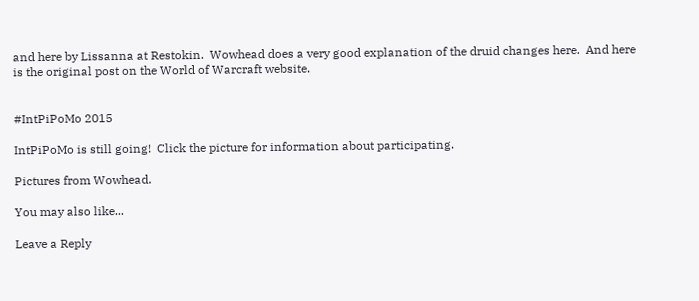and here by Lissanna at Restokin.  Wowhead does a very good explanation of the druid changes here.  And here is the original post on the World of Warcraft website.


#IntPiPoMo 2015

IntPiPoMo is still going!  Click the picture for information about participating.

Pictures from Wowhead.

You may also like...

Leave a Reply